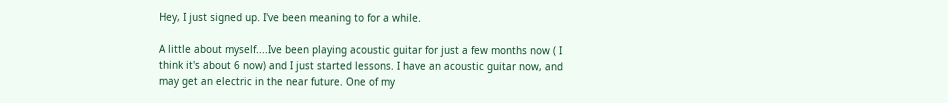Hey, I just signed up. I've been meaning to for a while.

A little about myself....Ive been playing acoustic guitar for just a few months now ( I think it's about 6 now) and I just started lessons. I have an acoustic guitar now, and may get an electric in the near future. One of my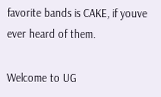favorite bands is CAKE, if youve ever heard of them.

Welcome to UG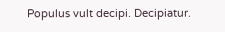Populus vult decipi. Decipiatur.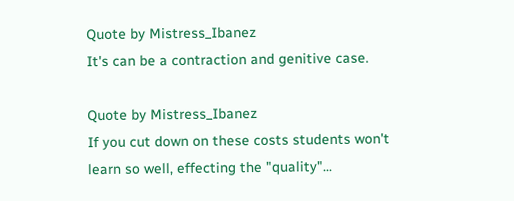Quote by Mistress_Ibanez
It's can be a contraction and genitive case.

Quote by Mistress_Ibanez
If you cut down on these costs students won't learn so well, effecting the "quality"...